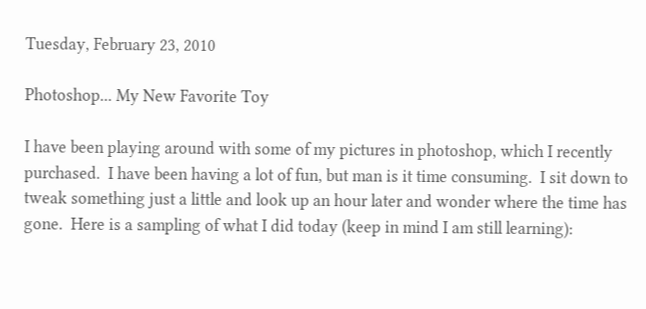Tuesday, February 23, 2010

Photoshop... My New Favorite Toy

I have been playing around with some of my pictures in photoshop, which I recently purchased.  I have been having a lot of fun, but man is it time consuming.  I sit down to tweak something just a little and look up an hour later and wonder where the time has gone.  Here is a sampling of what I did today (keep in mind I am still learning):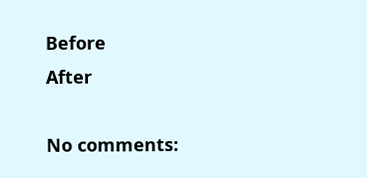Before                                                                                         After

No comments: